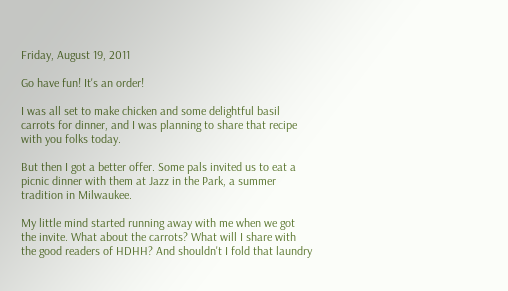Friday, August 19, 2011

Go have fun! It's an order!

I was all set to make chicken and some delightful basil carrots for dinner, and I was planning to share that recipe with you folks today.

But then I got a better offer. Some pals invited us to eat a picnic dinner with them at Jazz in the Park, a summer tradition in Milwaukee.

My little mind started running away with me when we got the invite. What about the carrots? What will I share with the good readers of HDHH? And shouldn't I fold that laundry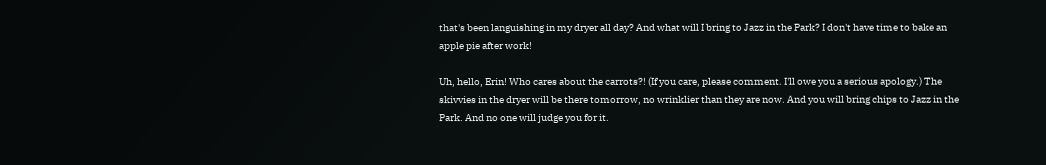that's been languishing in my dryer all day? And what will I bring to Jazz in the Park? I don't have time to bake an apple pie after work!

Uh, hello, Erin! Who cares about the carrots?! (If you care, please comment. I'll owe you a serious apology.) The skivvies in the dryer will be there tomorrow, no wrinklier than they are now. And you will bring chips to Jazz in the Park. And no one will judge you for it.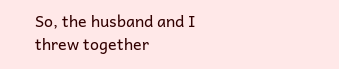So, the husband and I threw together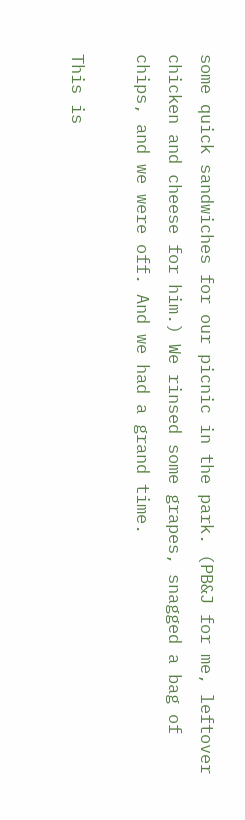some quick sandwiches for our picnic in the park. (PB&J for me, leftover chicken and cheese for him.) We rinsed some grapes, snagged a bag of chips, and we were off. And we had a grand time.

This is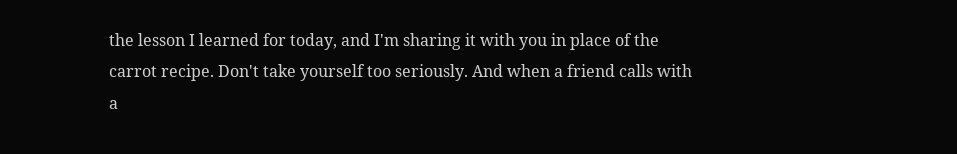the lesson I learned for today, and I'm sharing it with you in place of the carrot recipe. Don't take yourself too seriously. And when a friend calls with a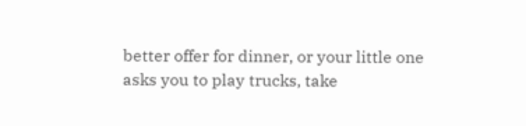better offer for dinner, or your little one asks you to play trucks, take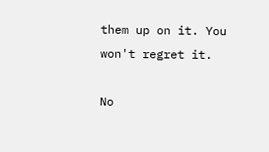them up on it. You won't regret it.

No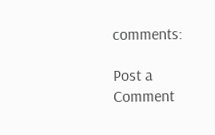comments:

Post a Comment